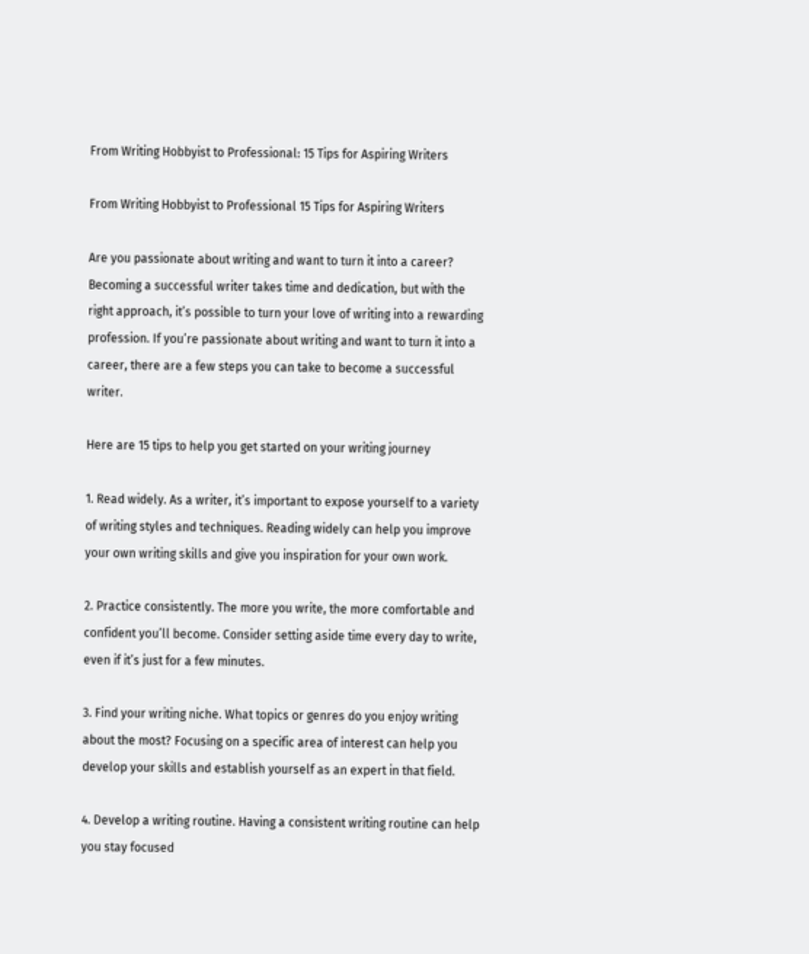From Writing Hobbyist to Professional: 15 Tips for Aspiring Writers

From Writing Hobbyist to Professional 15 Tips for Aspiring Writers

Are you passionate about writing and want to turn it into a career? Becoming a successful writer takes time and dedication, but with the right approach, it’s possible to turn your love of writing into a rewarding profession. If you’re passionate about writing and want to turn it into a career, there are a few steps you can take to become a successful writer.

Here are 15 tips to help you get started on your writing journey

1. Read widely. As a writer, it’s important to expose yourself to a variety of writing styles and techniques. Reading widely can help you improve your own writing skills and give you inspiration for your own work.

2. Practice consistently. The more you write, the more comfortable and confident you’ll become. Consider setting aside time every day to write, even if it’s just for a few minutes.

3. Find your writing niche. What topics or genres do you enjoy writing about the most? Focusing on a specific area of interest can help you develop your skills and establish yourself as an expert in that field.

4. Develop a writing routine. Having a consistent writing routine can help you stay focused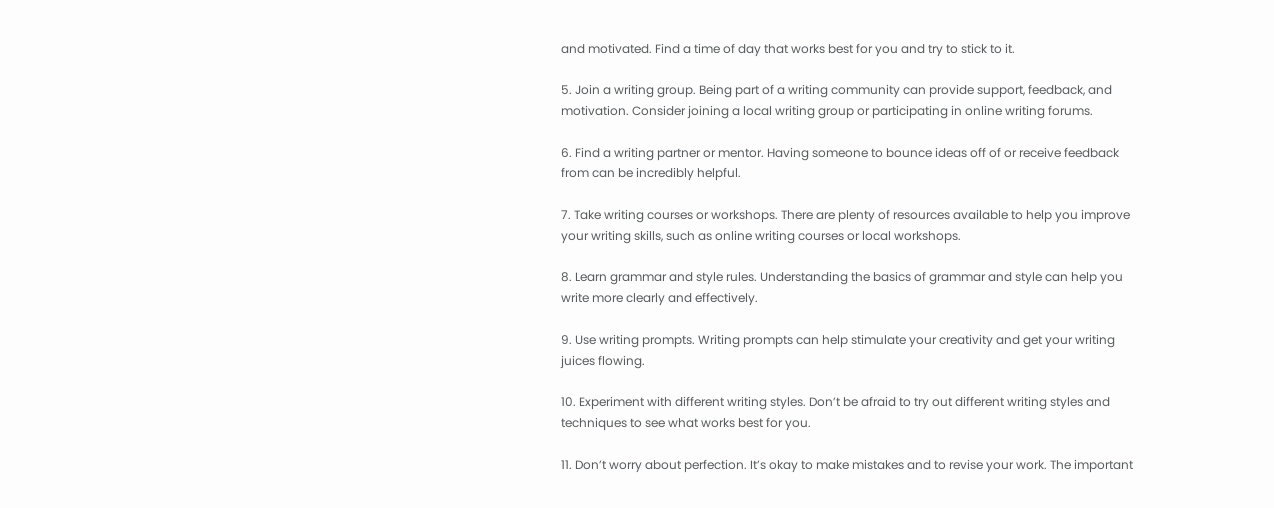and motivated. Find a time of day that works best for you and try to stick to it.

5. Join a writing group. Being part of a writing community can provide support, feedback, and motivation. Consider joining a local writing group or participating in online writing forums.

6. Find a writing partner or mentor. Having someone to bounce ideas off of or receive feedback from can be incredibly helpful.

7. Take writing courses or workshops. There are plenty of resources available to help you improve your writing skills, such as online writing courses or local workshops.

8. Learn grammar and style rules. Understanding the basics of grammar and style can help you write more clearly and effectively.

9. Use writing prompts. Writing prompts can help stimulate your creativity and get your writing juices flowing.

10. Experiment with different writing styles. Don’t be afraid to try out different writing styles and techniques to see what works best for you.

11. Don’t worry about perfection. It’s okay to make mistakes and to revise your work. The important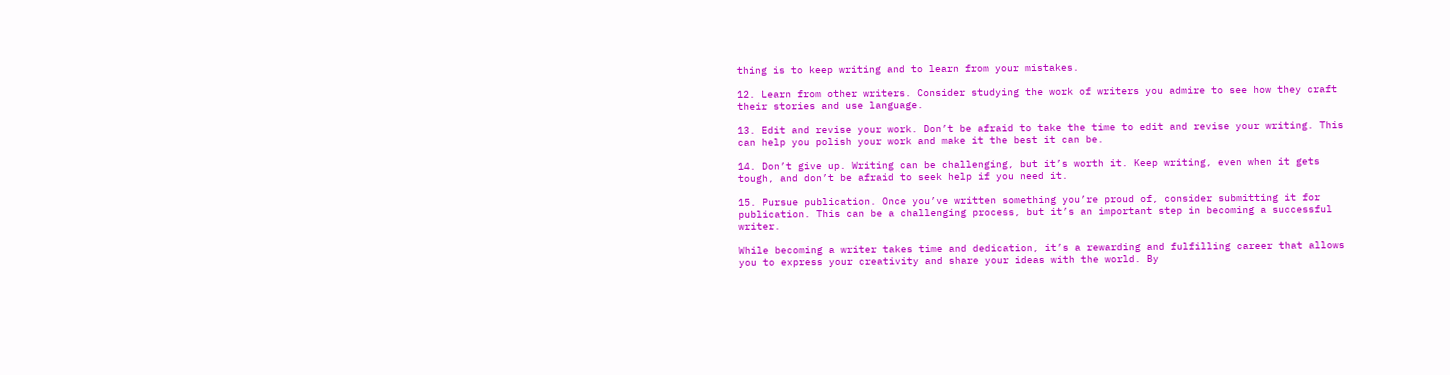thing is to keep writing and to learn from your mistakes.

12. Learn from other writers. Consider studying the work of writers you admire to see how they craft their stories and use language.

13. Edit and revise your work. Don’t be afraid to take the time to edit and revise your writing. This can help you polish your work and make it the best it can be.

14. Don’t give up. Writing can be challenging, but it’s worth it. Keep writing, even when it gets tough, and don’t be afraid to seek help if you need it.

15. Pursue publication. Once you’ve written something you’re proud of, consider submitting it for publication. This can be a challenging process, but it’s an important step in becoming a successful writer.

While becoming a writer takes time and dedication, it’s a rewarding and fulfilling career that allows you to express your creativity and share your ideas with the world. By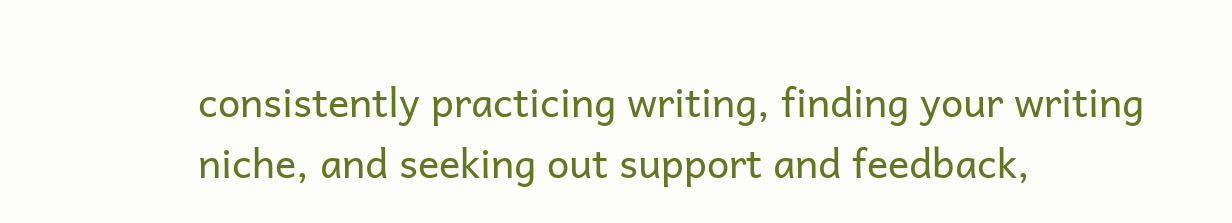consistently practicing writing, finding your writing niche, and seeking out support and feedback,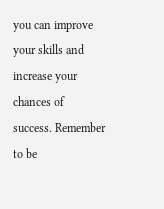you can improve your skills and increase your chances of success. Remember to be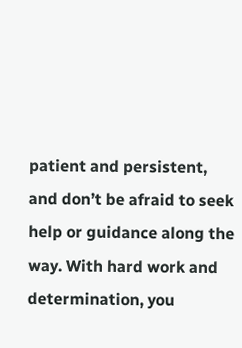patient and persistent, and don’t be afraid to seek help or guidance along the way. With hard work and determination, you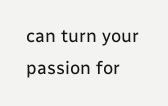can turn your passion for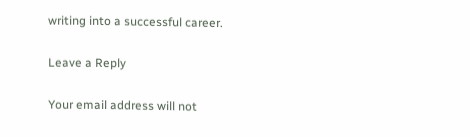writing into a successful career.

Leave a Reply

Your email address will not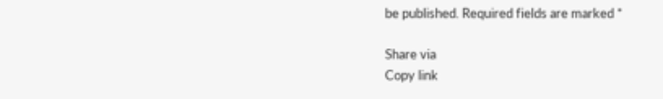be published. Required fields are marked *

Share via
Copy link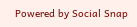Powered by Social Snap